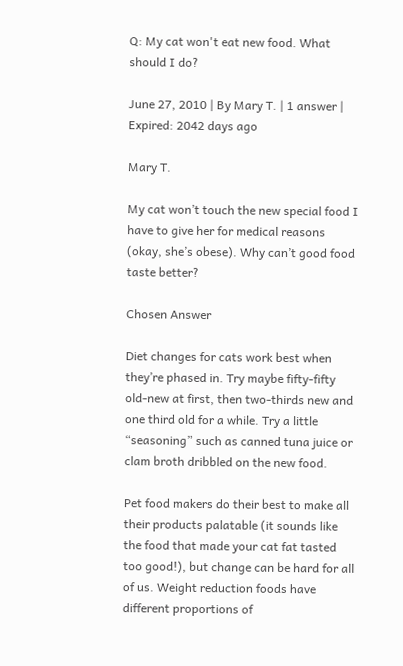Q: My cat won't eat new food. What should I do?

June 27, 2010 | By Mary T. | 1 answer | Expired: 2042 days ago

Mary T.

My cat won’t touch the new special food I have to give her for medical reasons (okay, she’s obese). Why can’t good food taste better?

Chosen Answer

Diet changes for cats work best when they’re phased in. Try maybe fifty-fifty old-new at first, then two-thirds new and one third old for a while. Try a little “seasoning” such as canned tuna juice or clam broth dribbled on the new food.

Pet food makers do their best to make all their products palatable (it sounds like the food that made your cat fat tasted too good!), but change can be hard for all of us. Weight reduction foods have different proportions of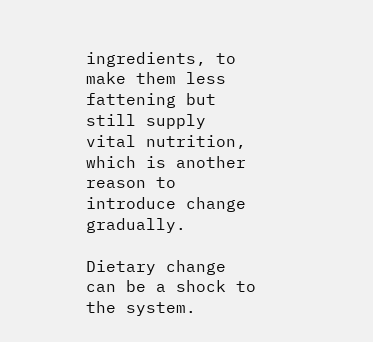ingredients, to make them less fattening but still supply vital nutrition, which is another reason to introduce change gradually.

Dietary change can be a shock to the system.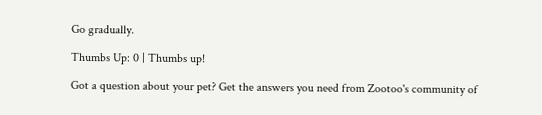Go gradually.

Thumbs Up: 0 | Thumbs up!

Got a question about your pet? Get the answers you need from Zootoo's community of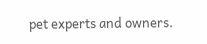pet experts and owners.